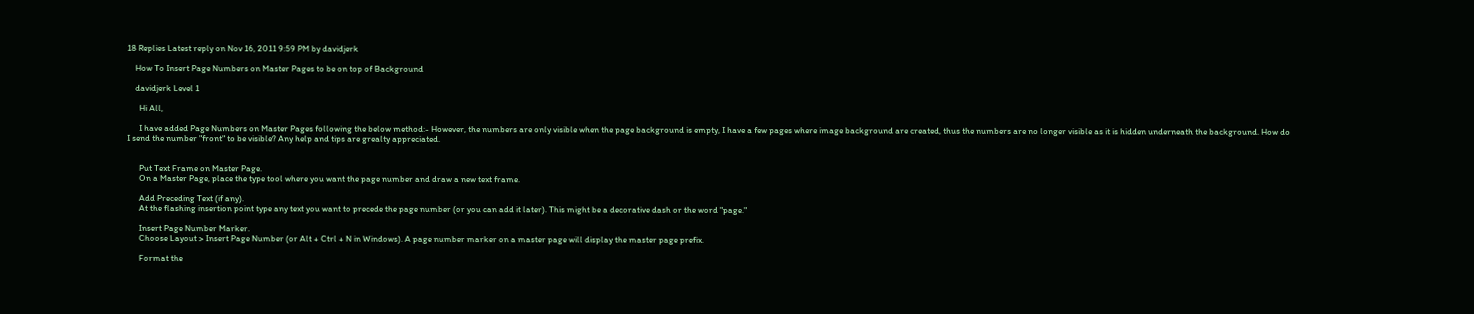18 Replies Latest reply on Nov 16, 2011 9:59 PM by davidjerk

    How To Insert Page Numbers on Master Pages to be on top of Background

    davidjerk Level 1

      Hi All,

      I have added Page Numbers on Master Pages following the below method:- However, the numbers are only visible when the page background is empty, I have a few pages where image background are created, thus the numbers are no longer visible as it is hidden underneath the background. How do I send the number "front" to be visible? Any help and tips are grealty appreciated.


      Put Text Frame on Master Page.
      On a Master Page, place the type tool where you want the page number and draw a new text frame.

      Add Preceding Text (if any).
      At the flashing insertion point type any text you want to precede the page number (or you can add it later). This might be a decorative dash or the word "page."

      Insert Page Number Marker.
      Choose Layout > Insert Page Number (or Alt + Ctrl + N in Windows). A page number marker on a master page will display the master page prefix.

      Format the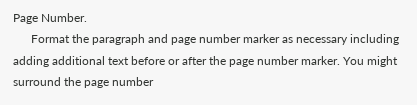Page Number.
      Format the paragraph and page number marker as necessary including adding additional text before or after the page number marker. You might surround the page number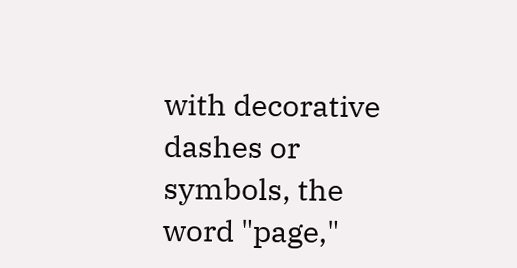with decorative dashes or symbols, the word "page,"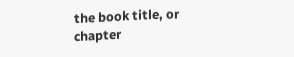the book title, or chapter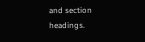and section headings.